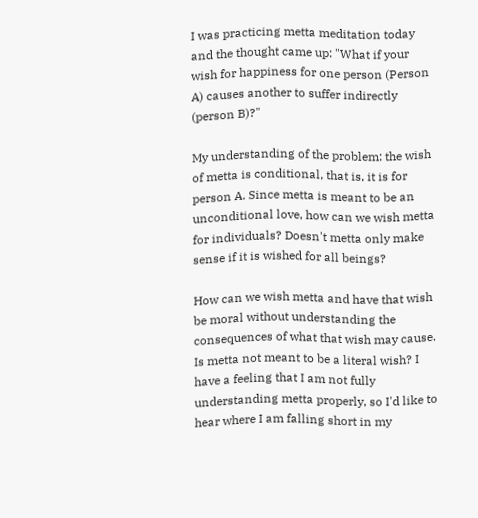I was practicing metta meditation today and the thought came up: "What if your wish for happiness for one person (Person A) causes another to suffer indirectly (person B)?"

My understanding of the problem: the wish of metta is conditional, that is, it is for person A. Since metta is meant to be an unconditional love, how can we wish metta for individuals? Doesn't metta only make sense if it is wished for all beings?

How can we wish metta and have that wish be moral without understanding the consequences of what that wish may cause. Is metta not meant to be a literal wish? I have a feeling that I am not fully understanding metta properly, so I'd like to hear where I am falling short in my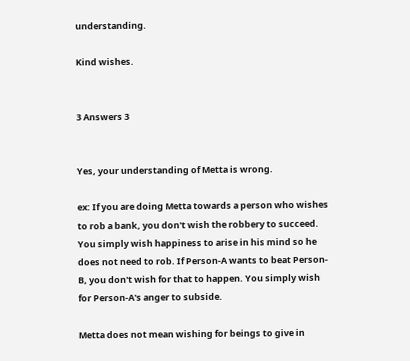understanding.

Kind wishes.


3 Answers 3


Yes, your understanding of Metta is wrong.

ex: If you are doing Metta towards a person who wishes to rob a bank, you don't wish the robbery to succeed. You simply wish happiness to arise in his mind so he does not need to rob. If Person-A wants to beat Person-B, you don't wish for that to happen. You simply wish for Person-A's anger to subside.

Metta does not mean wishing for beings to give in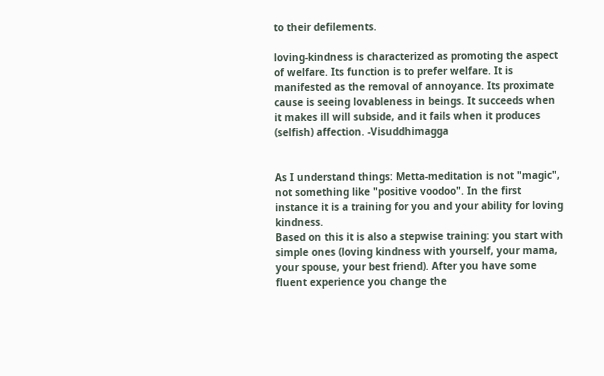to their defilements.

loving-kindness is characterized as promoting the aspect of welfare. Its function is to prefer welfare. It is manifested as the removal of annoyance. Its proximate cause is seeing lovableness in beings. It succeeds when it makes ill will subside, and it fails when it produces (selfish) affection. -Visuddhimagga


As I understand things: Metta-meditation is not "magic", not something like "positive voodoo". In the first instance it is a training for you and your ability for loving kindness.
Based on this it is also a stepwise training: you start with simple ones (loving kindness with yourself, your mama, your spouse, your best friend). After you have some fluent experience you change the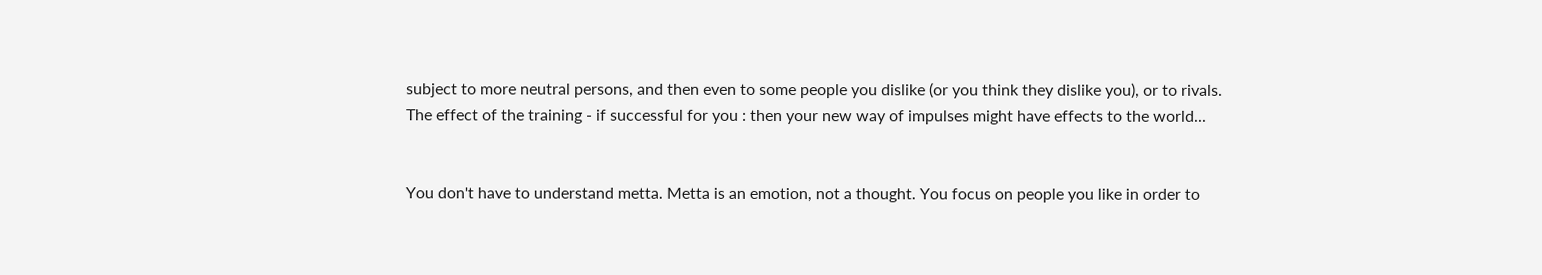subject to more neutral persons, and then even to some people you dislike (or you think they dislike you), or to rivals.
The effect of the training - if successful for you : then your new way of impulses might have effects to the world...


You don't have to understand metta. Metta is an emotion, not a thought. You focus on people you like in order to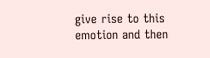give rise to this emotion and then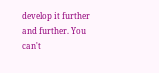develop it further and further. You can't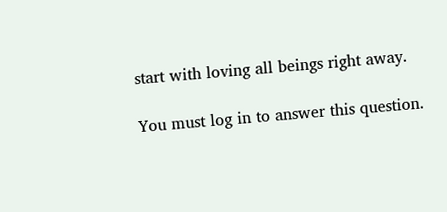start with loving all beings right away.

You must log in to answer this question.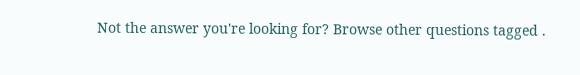Not the answer you're looking for? Browse other questions tagged .